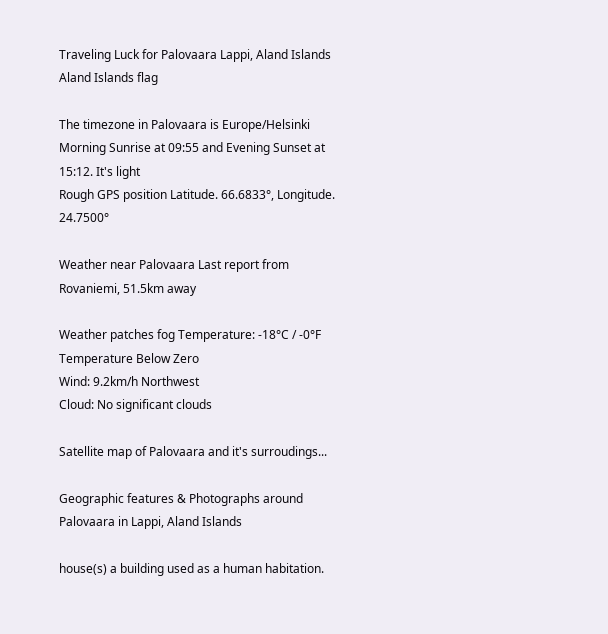Traveling Luck for Palovaara Lappi, Aland Islands Aland Islands flag

The timezone in Palovaara is Europe/Helsinki
Morning Sunrise at 09:55 and Evening Sunset at 15:12. It's light
Rough GPS position Latitude. 66.6833°, Longitude. 24.7500°

Weather near Palovaara Last report from Rovaniemi, 51.5km away

Weather patches fog Temperature: -18°C / -0°F Temperature Below Zero
Wind: 9.2km/h Northwest
Cloud: No significant clouds

Satellite map of Palovaara and it's surroudings...

Geographic features & Photographs around Palovaara in Lappi, Aland Islands

house(s) a building used as a human habitation.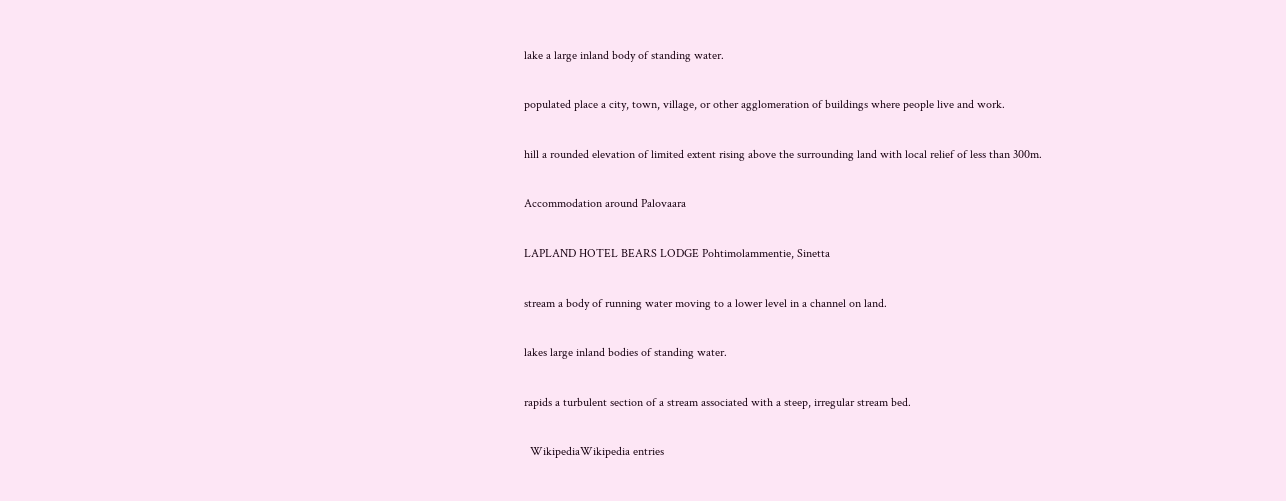lake a large inland body of standing water.

populated place a city, town, village, or other agglomeration of buildings where people live and work.

hill a rounded elevation of limited extent rising above the surrounding land with local relief of less than 300m.

Accommodation around Palovaara

LAPLAND HOTEL BEARS LODGE Pohtimolammentie, Sinetta

stream a body of running water moving to a lower level in a channel on land.

lakes large inland bodies of standing water.

rapids a turbulent section of a stream associated with a steep, irregular stream bed.

  WikipediaWikipedia entries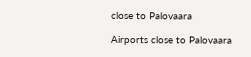close to Palovaara

Airports close to Palovaara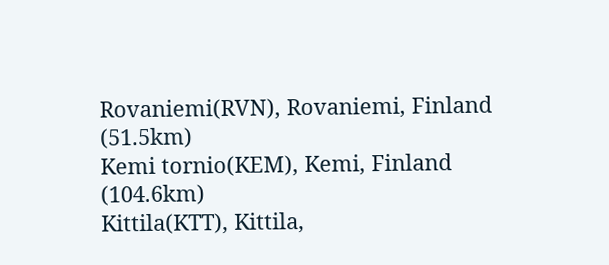Rovaniemi(RVN), Rovaniemi, Finland (51.5km)
Kemi tornio(KEM), Kemi, Finland (104.6km)
Kittila(KTT), Kittila,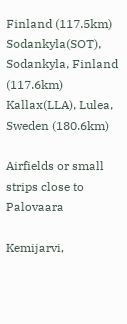Finland (117.5km)
Sodankyla(SOT), Sodankyla, Finland (117.6km)
Kallax(LLA), Lulea, Sweden (180.6km)

Airfields or small strips close to Palovaara

Kemijarvi,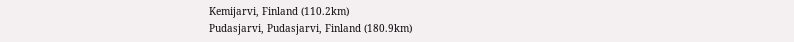Kemijarvi, Finland (110.2km)
Pudasjarvi, Pudasjarvi, Finland (180.9km)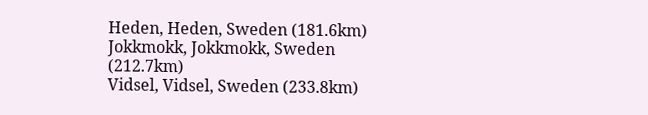Heden, Heden, Sweden (181.6km)
Jokkmokk, Jokkmokk, Sweden (212.7km)
Vidsel, Vidsel, Sweden (233.8km)